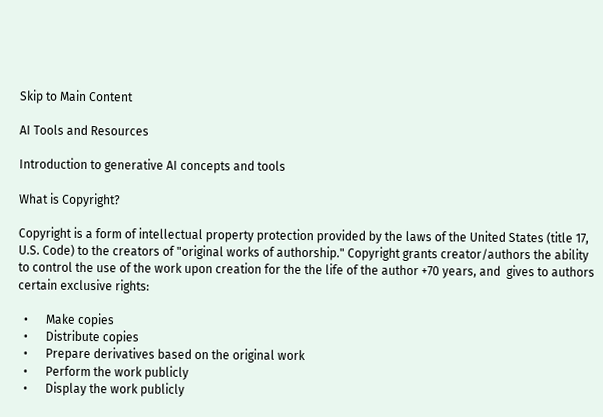Skip to Main Content

AI Tools and Resources

Introduction to generative AI concepts and tools

What is Copyright?

Copyright is a form of intellectual property protection provided by the laws of the United States (title 17, U.S. Code) to the creators of "original works of authorship." Copyright grants creator/authors the ability to control the use of the work upon creation for the the life of the author +70 years, and  gives to authors certain exclusive rights:

  •      Make copies
  •      Distribute copies
  •      Prepare derivatives based on the original work
  •      Perform the work publicly
  •      Display the work publicly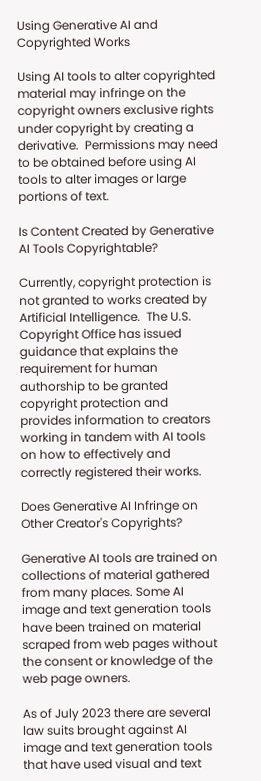Using Generative AI and Copyrighted Works

Using AI tools to alter copyrighted material may infringe on the copyright owners exclusive rights under copyright by creating a derivative.  Permissions may need to be obtained before using AI tools to alter images or large portions of text.

Is Content Created by Generative AI Tools Copyrightable?

Currently, copyright protection is not granted to works created by Artificial Intelligence.  The U.S. Copyright Office has issued guidance that explains the requirement for human authorship to be granted copyright protection and provides information to creators working in tandem with AI tools on how to effectively and correctly registered their works.

Does Generative AI Infringe on Other Creator's Copyrights?

Generative AI tools are trained on collections of material gathered from many places. Some AI image and text generation tools have been trained on material scraped from web pages without the consent or knowledge of the web page owners.

As of July 2023 there are several law suits brought against AI image and text generation tools that have used visual and text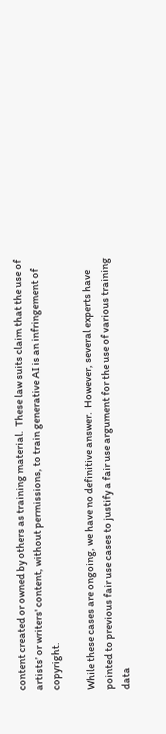content created or owned by others as training material.  These law suits claim that the use of artists’ or writers' content, without permissions, to train generative AI is an infringement of copyright.

While these cases are ongoing, we have no definitive answer.  However, several experts have pointed to previous fair use cases to justify a fair use argument for the use of various training data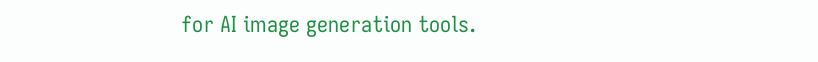for AI image generation tools.